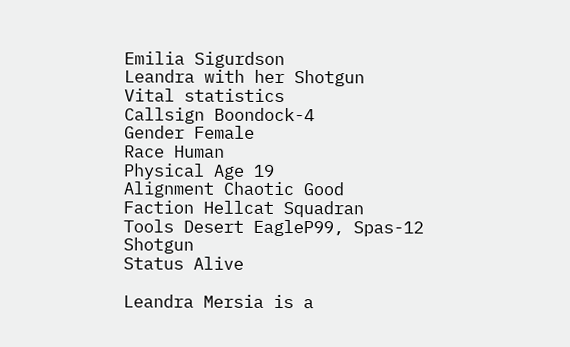Emilia Sigurdson
Leandra with her Shotgun
Vital statistics
Callsign Boondock-4
Gender Female
Race Human
Physical Age 19
Alignment Chaotic Good
Faction Hellcat Squadran
Tools Desert EagleP99, Spas-12 Shotgun
Status Alive

Leandra Mersia is a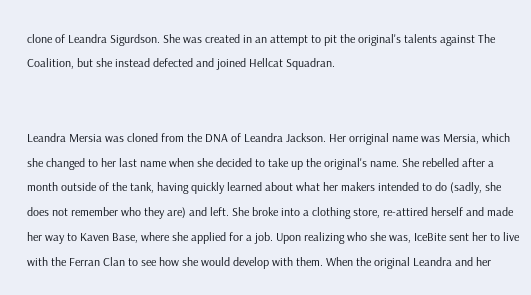clone of Leandra Sigurdson. She was created in an attempt to pit the original's talents against The Coalition, but she instead defected and joined Hellcat Squadran.


Leandra Mersia was cloned from the DNA of Leandra Jackson. Her orriginal name was Mersia, which she changed to her last name when she decided to take up the original's name. She rebelled after a month outside of the tank, having quickly learned about what her makers intended to do (sadly, she does not remember who they are) and left. She broke into a clothing store, re-attired herself and made her way to Kaven Base, where she applied for a job. Upon realizing who she was, IceBite sent her to live with the Ferran Clan to see how she would develop with them. When the original Leandra and her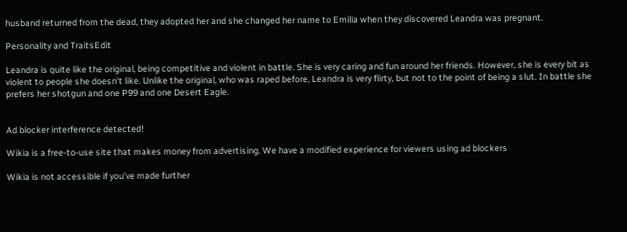husband returned from the dead, they adopted her and she changed her name to Emilia when they discovered Leandra was pregnant.

Personality and TraitsEdit

Leandra is quite like the original, being competitive and violent in battle. She is very caring and fun around her friends. However, she is every bit as violent to people she doesn't like. Unlike the original, who was raped before, Leandra is very flirty, but not to the point of being a slut. In battle she prefers her shotgun and one P99 and one Desert Eagle.


Ad blocker interference detected!

Wikia is a free-to-use site that makes money from advertising. We have a modified experience for viewers using ad blockers

Wikia is not accessible if you’ve made further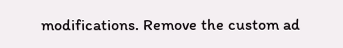modifications. Remove the custom ad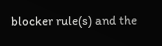blocker rule(s) and the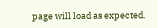page will load as expected.